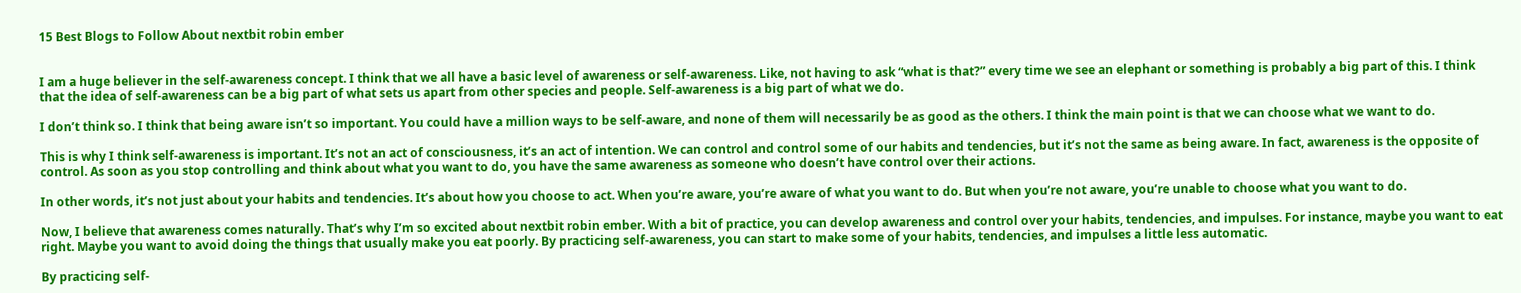15 Best Blogs to Follow About nextbit robin ember


I am a huge believer in the self-awareness concept. I think that we all have a basic level of awareness or self-awareness. Like, not having to ask “what is that?” every time we see an elephant or something is probably a big part of this. I think that the idea of self-awareness can be a big part of what sets us apart from other species and people. Self-awareness is a big part of what we do.

I don’t think so. I think that being aware isn’t so important. You could have a million ways to be self-aware, and none of them will necessarily be as good as the others. I think the main point is that we can choose what we want to do.

This is why I think self-awareness is important. It’s not an act of consciousness, it’s an act of intention. We can control and control some of our habits and tendencies, but it’s not the same as being aware. In fact, awareness is the opposite of control. As soon as you stop controlling and think about what you want to do, you have the same awareness as someone who doesn’t have control over their actions.

In other words, it’s not just about your habits and tendencies. It’s about how you choose to act. When you’re aware, you’re aware of what you want to do. But when you’re not aware, you’re unable to choose what you want to do.

Now, I believe that awareness comes naturally. That’s why I’m so excited about nextbit robin ember. With a bit of practice, you can develop awareness and control over your habits, tendencies, and impulses. For instance, maybe you want to eat right. Maybe you want to avoid doing the things that usually make you eat poorly. By practicing self-awareness, you can start to make some of your habits, tendencies, and impulses a little less automatic.

By practicing self-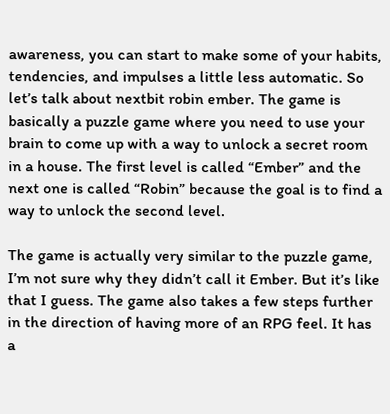awareness, you can start to make some of your habits, tendencies, and impulses a little less automatic. So let’s talk about nextbit robin ember. The game is basically a puzzle game where you need to use your brain to come up with a way to unlock a secret room in a house. The first level is called “Ember” and the next one is called “Robin” because the goal is to find a way to unlock the second level.

The game is actually very similar to the puzzle game, I’m not sure why they didn’t call it Ember. But it’s like that I guess. The game also takes a few steps further in the direction of having more of an RPG feel. It has a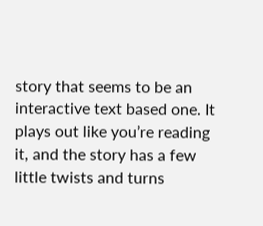story that seems to be an interactive text based one. It plays out like you’re reading it, and the story has a few little twists and turns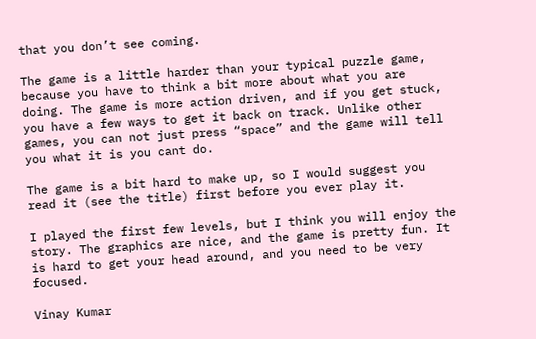that you don’t see coming.

The game is a little harder than your typical puzzle game, because you have to think a bit more about what you are doing. The game is more action driven, and if you get stuck, you have a few ways to get it back on track. Unlike other games, you can not just press “space” and the game will tell you what it is you cant do.

The game is a bit hard to make up, so I would suggest you read it (see the title) first before you ever play it.

I played the first few levels, but I think you will enjoy the story. The graphics are nice, and the game is pretty fun. It is hard to get your head around, and you need to be very focused.

Vinay Kumar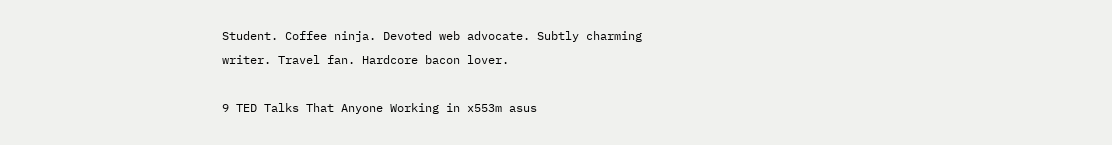Student. Coffee ninja. Devoted web advocate. Subtly charming writer. Travel fan. Hardcore bacon lover.

9 TED Talks That Anyone Working in x553m asus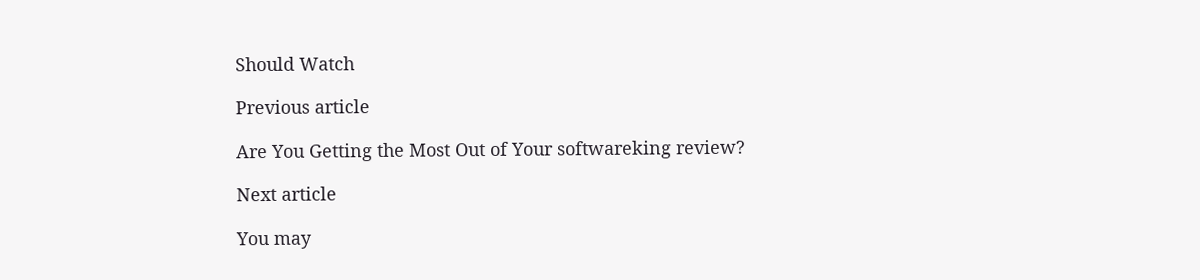Should Watch

Previous article

Are You Getting the Most Out of Your softwareking review?

Next article

You may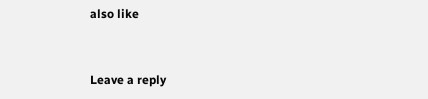also like


Leave a reply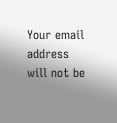Your email address will not be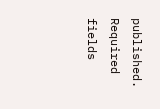published. Required fields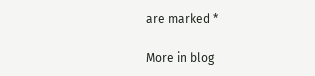are marked *

More in blog